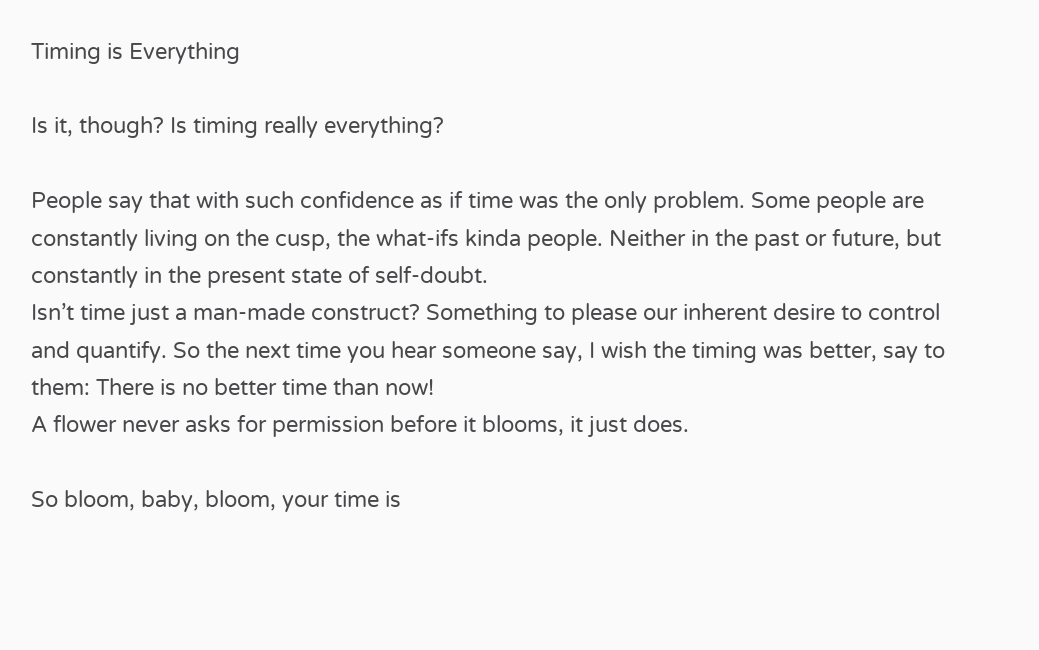Timing is Everything

Is it, though? Is timing really everything?

People say that with such confidence as if time was the only problem. Some people are constantly living on the cusp, the what-ifs kinda people. Neither in the past or future, but constantly in the present state of self-doubt.
Isn’t time just a man-made construct? Something to please our inherent desire to control and quantify. So the next time you hear someone say, I wish the timing was better, say to them: There is no better time than now!
A flower never asks for permission before it blooms, it just does.

So bloom, baby, bloom, your time is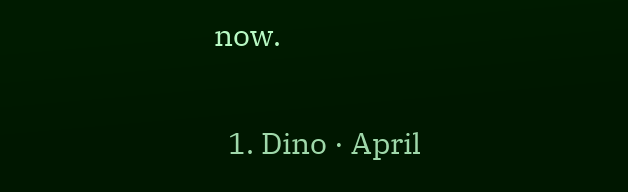now.


  1. Dino · April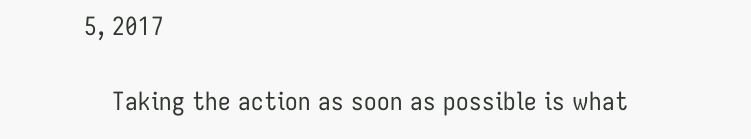5, 2017

    Taking the action as soon as possible is what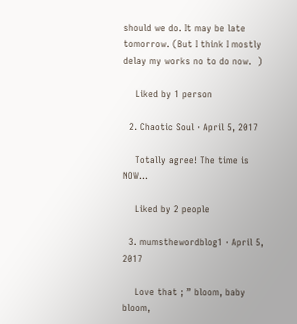should we do. It may be late tomorrow. (But I think I mostly delay my works no to do now.  )

    Liked by 1 person

  2. Chaotic Soul · April 5, 2017

    Totally agree! The time is NOW…

    Liked by 2 people

  3. mumsthewordblog1 · April 5, 2017

    Love that ; ” bloom, baby bloom,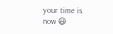your time is now 😃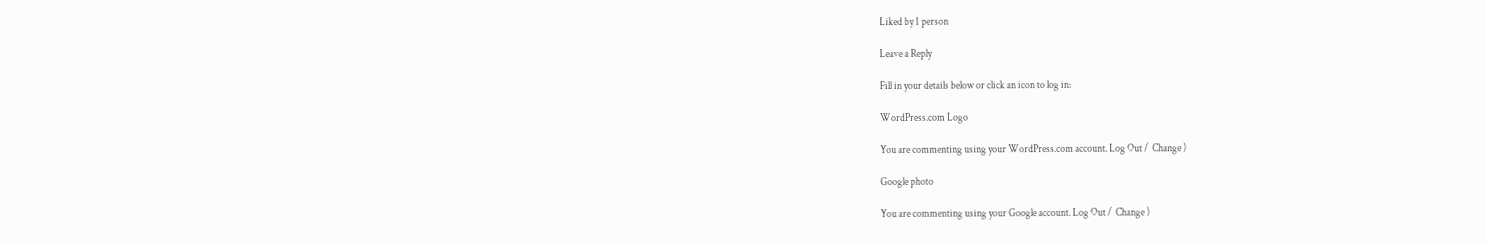Liked by 1 person

Leave a Reply

Fill in your details below or click an icon to log in:

WordPress.com Logo

You are commenting using your WordPress.com account. Log Out /  Change )

Google photo

You are commenting using your Google account. Log Out /  Change )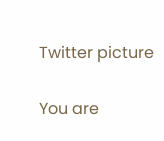Twitter picture

You are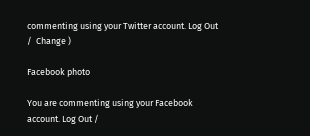commenting using your Twitter account. Log Out /  Change )

Facebook photo

You are commenting using your Facebook account. Log Out /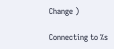Change )

Connecting to %s